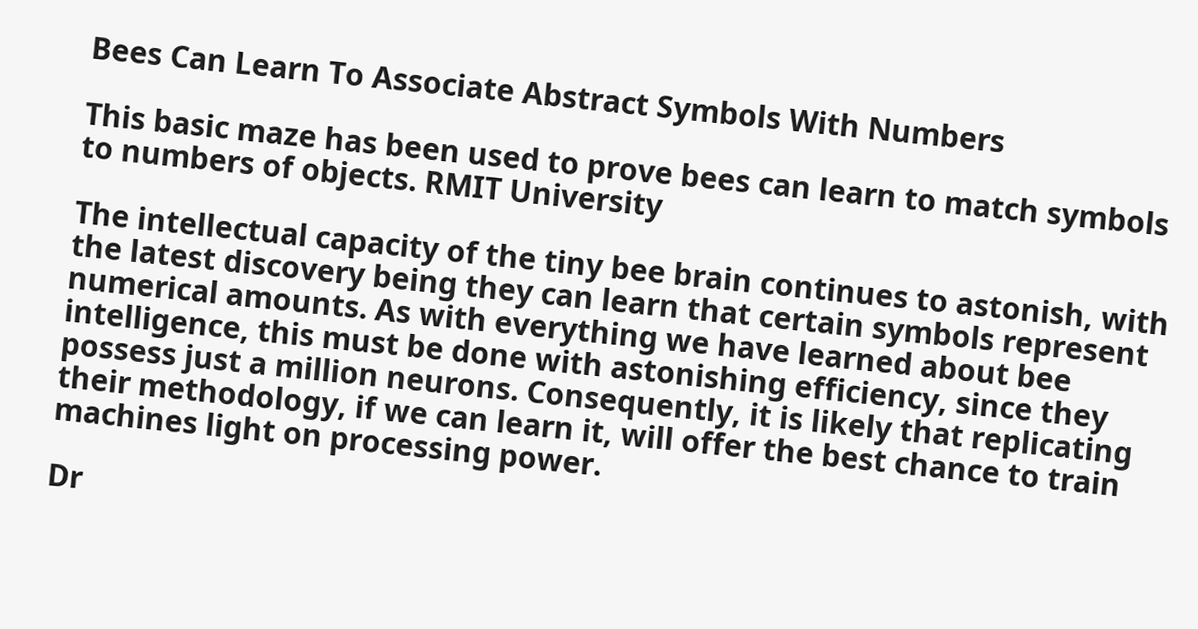Bees Can Learn To Associate Abstract Symbols With Numbers

This basic maze has been used to prove bees can learn to match symbols to numbers of objects. RMIT University

The intellectual capacity of the tiny bee brain continues to astonish, with the latest discovery being they can learn that certain symbols represent numerical amounts. As with everything we have learned about bee intelligence, this must be done with astonishing efficiency, since they possess just a million neurons. Consequently, it is likely that replicating their methodology, if we can learn it, will offer the best chance to train machines light on processing power.

Dr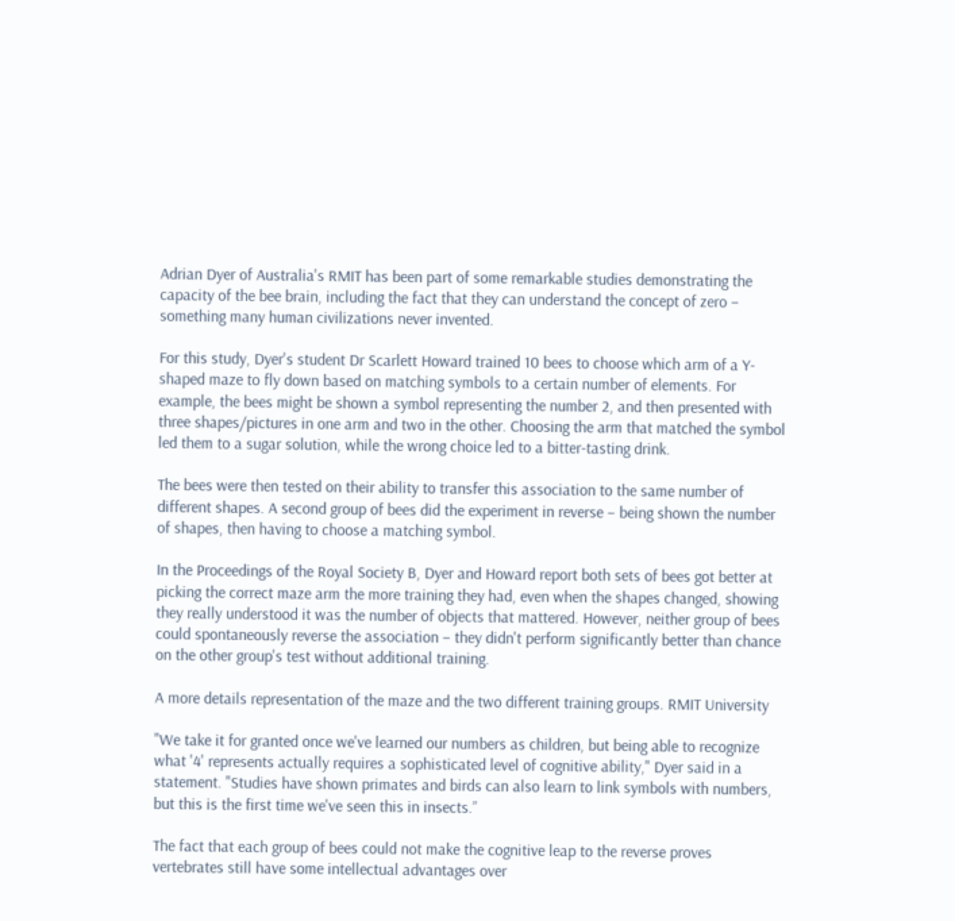Adrian Dyer of Australia's RMIT has been part of some remarkable studies demonstrating the capacity of the bee brain, including the fact that they can understand the concept of zero – something many human civilizations never invented.

For this study, Dyer's student Dr Scarlett Howard trained 10 bees to choose which arm of a Y-shaped maze to fly down based on matching symbols to a certain number of elements. For example, the bees might be shown a symbol representing the number 2, and then presented with three shapes/pictures in one arm and two in the other. Choosing the arm that matched the symbol led them to a sugar solution, while the wrong choice led to a bitter-tasting drink.

The bees were then tested on their ability to transfer this association to the same number of different shapes. A second group of bees did the experiment in reverse – being shown the number of shapes, then having to choose a matching symbol.

In the Proceedings of the Royal Society B, Dyer and Howard report both sets of bees got better at picking the correct maze arm the more training they had, even when the shapes changed, showing they really understood it was the number of objects that mattered. However, neither group of bees could spontaneously reverse the association – they didn't perform significantly better than chance on the other group's test without additional training.

A more details representation of the maze and the two different training groups. RMIT University

"We take it for granted once we've learned our numbers as children, but being able to recognize what '4' represents actually requires a sophisticated level of cognitive ability," Dyer said in a statement. "Studies have shown primates and birds can also learn to link symbols with numbers, but this is the first time we've seen this in insects.”

The fact that each group of bees could not make the cognitive leap to the reverse proves vertebrates still have some intellectual advantages over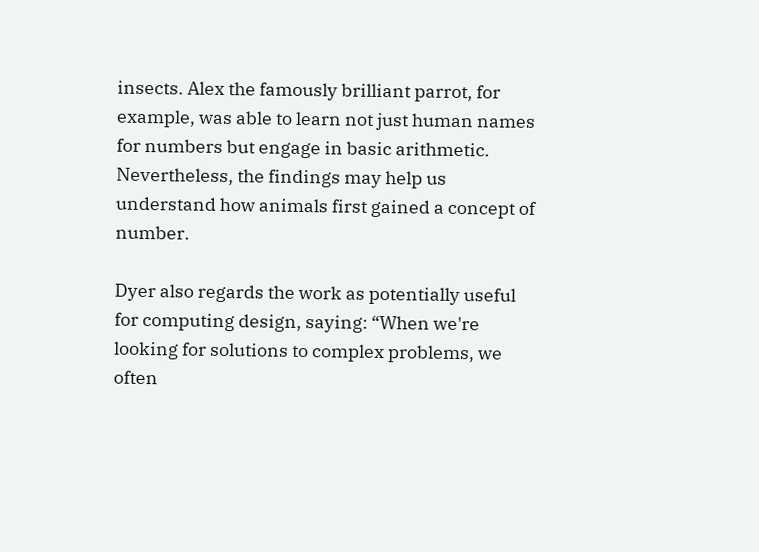insects. Alex the famously brilliant parrot, for example, was able to learn not just human names for numbers but engage in basic arithmetic. Nevertheless, the findings may help us understand how animals first gained a concept of number.

Dyer also regards the work as potentially useful for computing design, saying: “When we're looking for solutions to complex problems, we often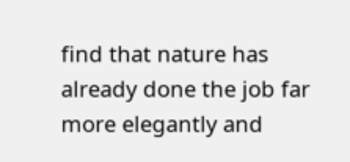find that nature has already done the job far more elegantly and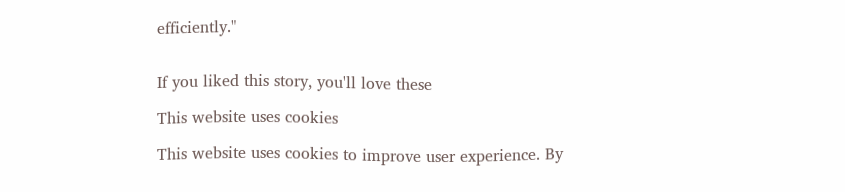efficiently."


If you liked this story, you'll love these

This website uses cookies

This website uses cookies to improve user experience. By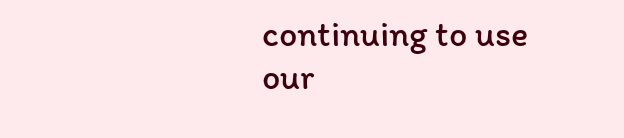continuing to use our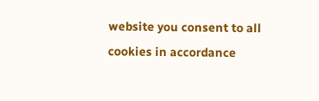website you consent to all cookies in accordance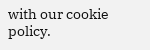with our cookie policy.